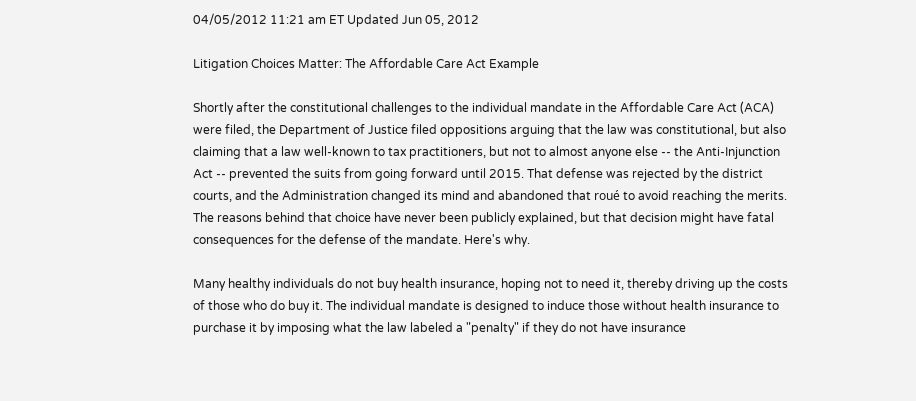04/05/2012 11:21 am ET Updated Jun 05, 2012

Litigation Choices Matter: The Affordable Care Act Example

Shortly after the constitutional challenges to the individual mandate in the Affordable Care Act (ACA) were filed, the Department of Justice filed oppositions arguing that the law was constitutional, but also claiming that a law well-known to tax practitioners, but not to almost anyone else -- the Anti-Injunction Act -- prevented the suits from going forward until 2015. That defense was rejected by the district courts, and the Administration changed its mind and abandoned that roué to avoid reaching the merits. The reasons behind that choice have never been publicly explained, but that decision might have fatal consequences for the defense of the mandate. Here's why.

Many healthy individuals do not buy health insurance, hoping not to need it, thereby driving up the costs of those who do buy it. The individual mandate is designed to induce those without health insurance to purchase it by imposing what the law labeled a "penalty" if they do not have insurance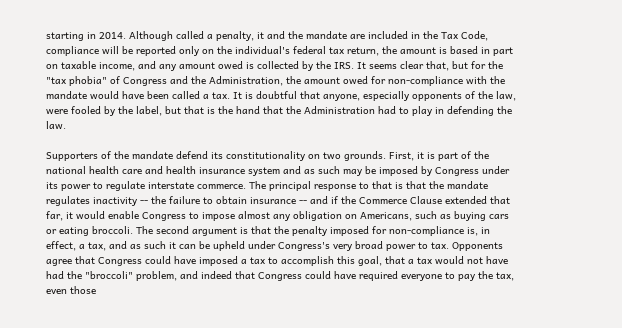starting in 2014. Although called a penalty, it and the mandate are included in the Tax Code, compliance will be reported only on the individual's federal tax return, the amount is based in part on taxable income, and any amount owed is collected by the IRS. It seems clear that, but for the "tax phobia" of Congress and the Administration, the amount owed for non-compliance with the mandate would have been called a tax. It is doubtful that anyone, especially opponents of the law, were fooled by the label, but that is the hand that the Administration had to play in defending the law.

Supporters of the mandate defend its constitutionality on two grounds. First, it is part of the national health care and health insurance system and as such may be imposed by Congress under its power to regulate interstate commerce. The principal response to that is that the mandate regulates inactivity -- the failure to obtain insurance -- and if the Commerce Clause extended that far, it would enable Congress to impose almost any obligation on Americans, such as buying cars or eating broccoli. The second argument is that the penalty imposed for non-compliance is, in effect, a tax, and as such it can be upheld under Congress's very broad power to tax. Opponents agree that Congress could have imposed a tax to accomplish this goal, that a tax would not have had the "broccoli" problem, and indeed that Congress could have required everyone to pay the tax, even those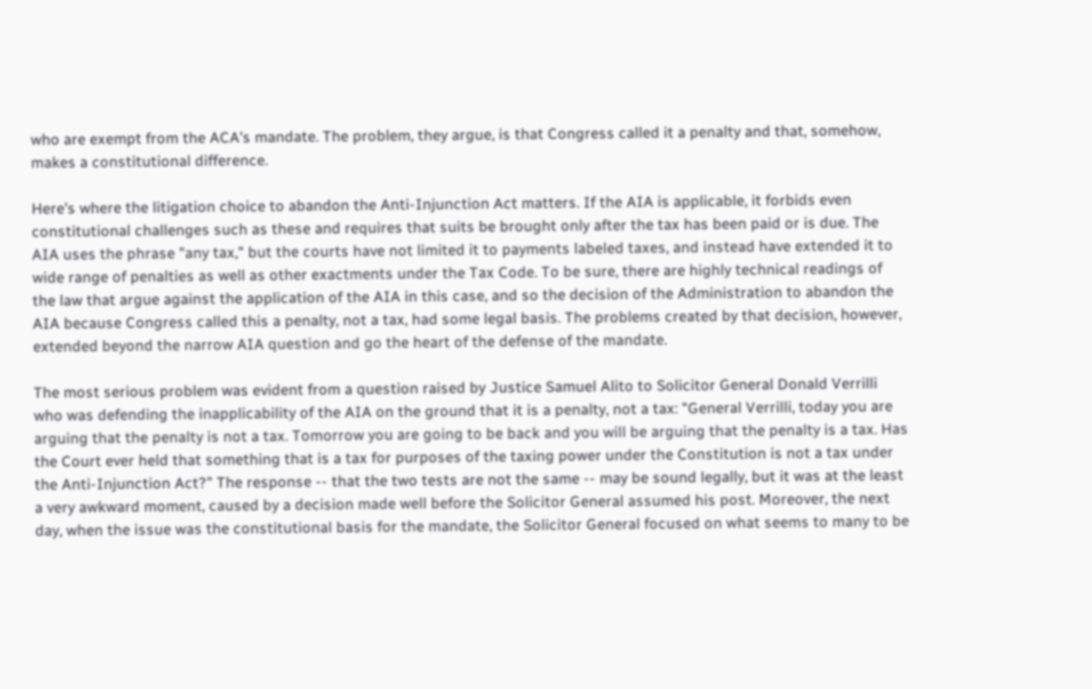who are exempt from the ACA's mandate. The problem, they argue, is that Congress called it a penalty and that, somehow, makes a constitutional difference.

Here's where the litigation choice to abandon the Anti-Injunction Act matters. If the AIA is applicable, it forbids even constitutional challenges such as these and requires that suits be brought only after the tax has been paid or is due. The AIA uses the phrase "any tax," but the courts have not limited it to payments labeled taxes, and instead have extended it to wide range of penalties as well as other exactments under the Tax Code. To be sure, there are highly technical readings of the law that argue against the application of the AIA in this case, and so the decision of the Administration to abandon the AIA because Congress called this a penalty, not a tax, had some legal basis. The problems created by that decision, however, extended beyond the narrow AIA question and go the heart of the defense of the mandate.

The most serious problem was evident from a question raised by Justice Samuel Alito to Solicitor General Donald Verrilli who was defending the inapplicability of the AIA on the ground that it is a penalty, not a tax: "General Verrilli, today you are arguing that the penalty is not a tax. Tomorrow you are going to be back and you will be arguing that the penalty is a tax. Has the Court ever held that something that is a tax for purposes of the taxing power under the Constitution is not a tax under the Anti-Injunction Act?" The response -- that the two tests are not the same -- may be sound legally, but it was at the least a very awkward moment, caused by a decision made well before the Solicitor General assumed his post. Moreover, the next day, when the issue was the constitutional basis for the mandate, the Solicitor General focused on what seems to many to be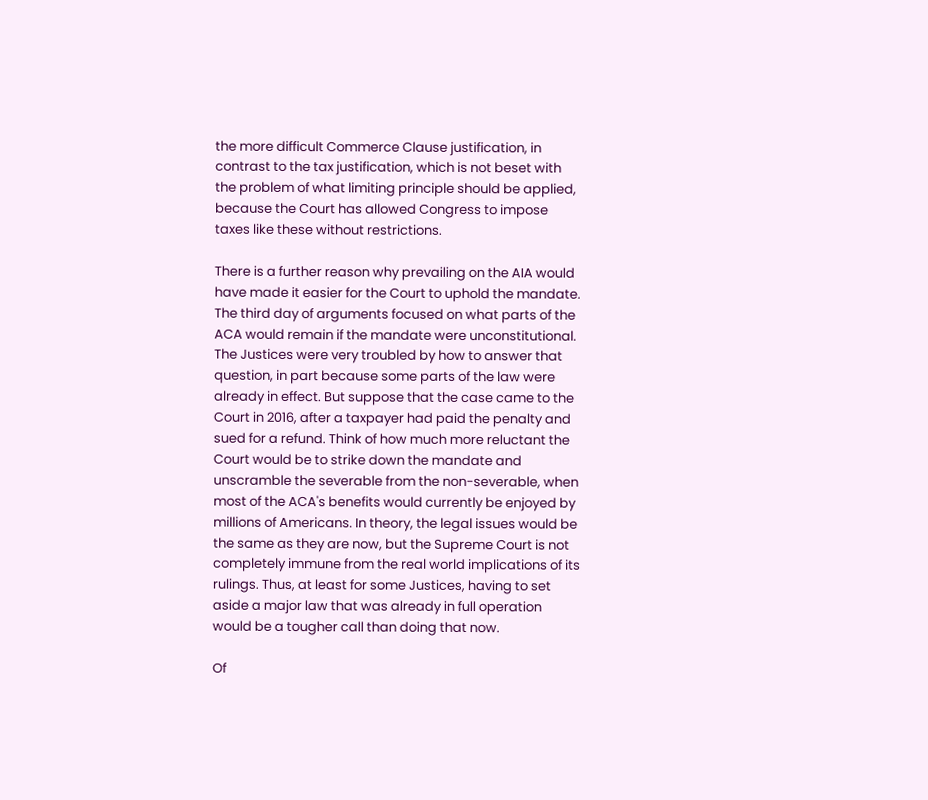the more difficult Commerce Clause justification, in contrast to the tax justification, which is not beset with the problem of what limiting principle should be applied, because the Court has allowed Congress to impose taxes like these without restrictions.

There is a further reason why prevailing on the AIA would have made it easier for the Court to uphold the mandate. The third day of arguments focused on what parts of the ACA would remain if the mandate were unconstitutional. The Justices were very troubled by how to answer that question, in part because some parts of the law were already in effect. But suppose that the case came to the Court in 2016, after a taxpayer had paid the penalty and sued for a refund. Think of how much more reluctant the Court would be to strike down the mandate and unscramble the severable from the non-severable, when most of the ACA's benefits would currently be enjoyed by millions of Americans. In theory, the legal issues would be the same as they are now, but the Supreme Court is not completely immune from the real world implications of its rulings. Thus, at least for some Justices, having to set aside a major law that was already in full operation would be a tougher call than doing that now.

Of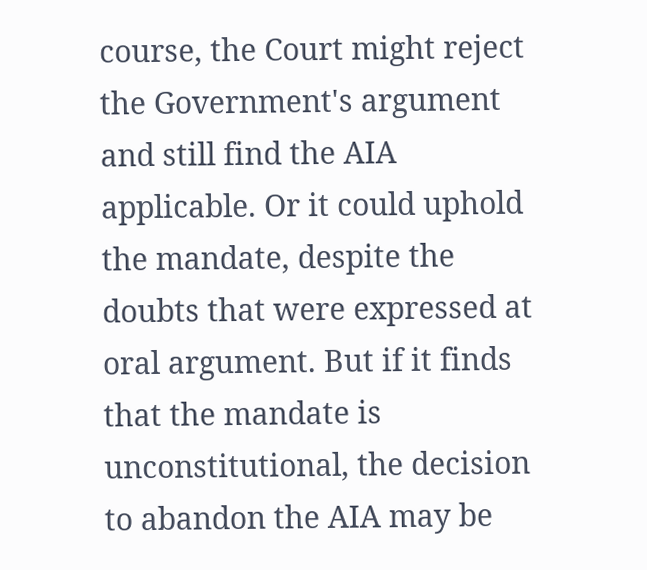course, the Court might reject the Government's argument and still find the AIA applicable. Or it could uphold the mandate, despite the doubts that were expressed at oral argument. But if it finds that the mandate is unconstitutional, the decision to abandon the AIA may be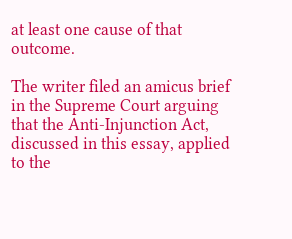at least one cause of that outcome.

The writer filed an amicus brief in the Supreme Court arguing that the Anti-Injunction Act, discussed in this essay, applied to the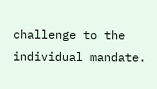challenge to the individual mandate.